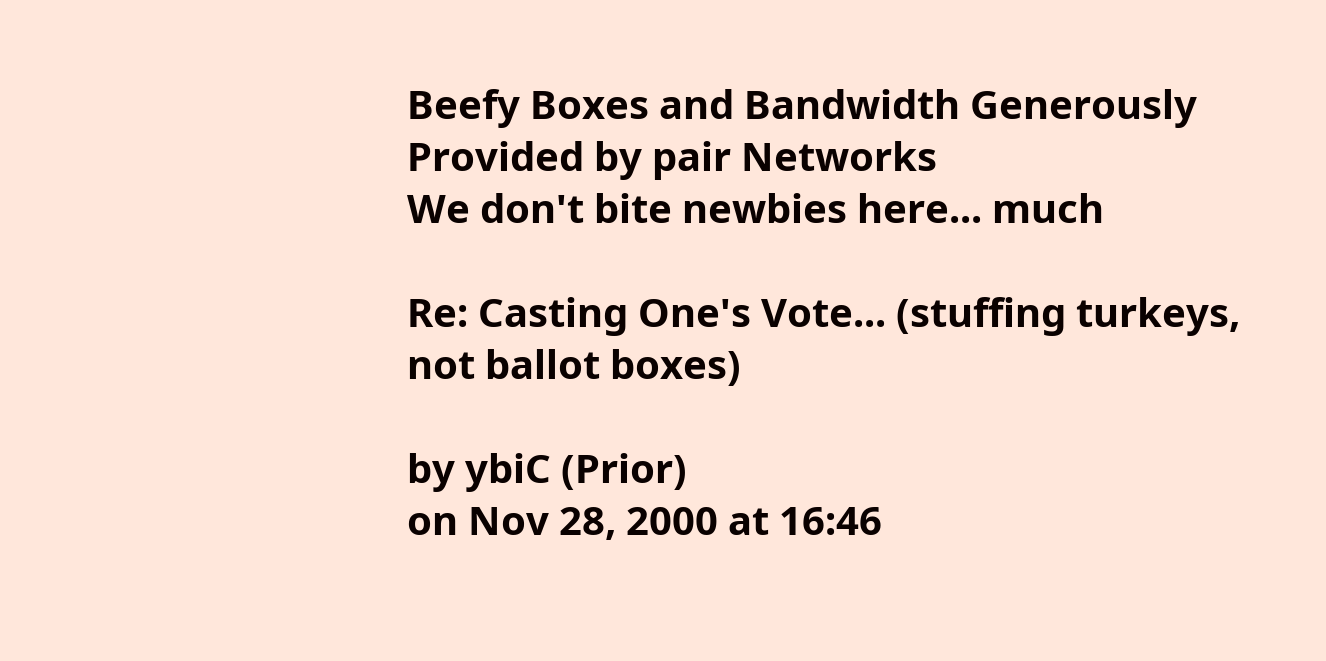Beefy Boxes and Bandwidth Generously Provided by pair Networks
We don't bite newbies here... much

Re: Casting One's Vote... (stuffing turkeys, not ballot boxes)

by ybiC (Prior)
on Nov 28, 2000 at 16:46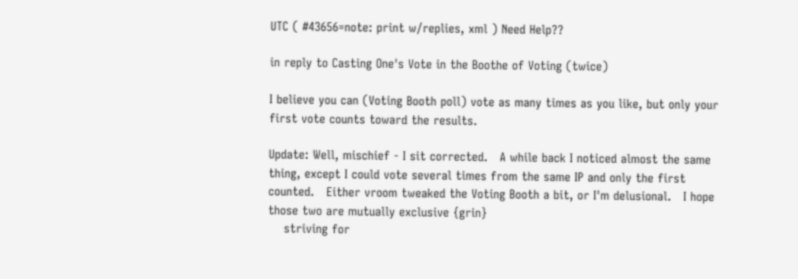UTC ( #43656=note: print w/replies, xml ) Need Help??

in reply to Casting One's Vote in the Boothe of Voting (twice)

I believe you can (Voting Booth poll) vote as many times as you like, but only your first vote counts toward the results.

Update: Well, mischief - I sit corrected.   A while back I noticed almost the same thing, except I could vote several times from the same IP and only the first counted.   Either vroom tweaked the Voting Booth a bit, or I'm delusional.   I hope those two are mutually exclusive {grin}
    striving for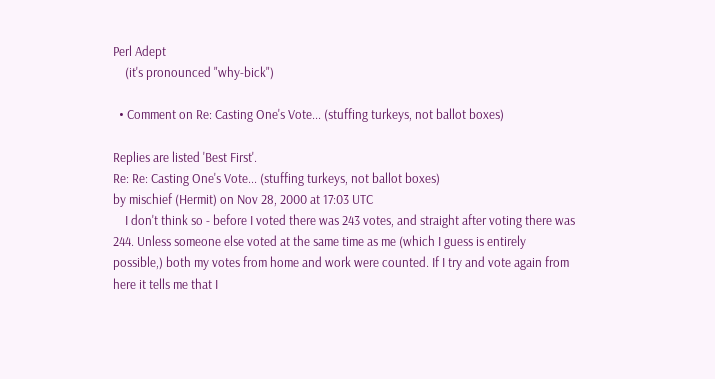Perl Adept
    (it's pronounced "why-bick")

  • Comment on Re: Casting One's Vote... (stuffing turkeys, not ballot boxes)

Replies are listed 'Best First'.
Re: Re: Casting One's Vote... (stuffing turkeys, not ballot boxes)
by mischief (Hermit) on Nov 28, 2000 at 17:03 UTC
    I don't think so - before I voted there was 243 votes, and straight after voting there was 244. Unless someone else voted at the same time as me (which I guess is entirely possible,) both my votes from home and work were counted. If I try and vote again from here it tells me that I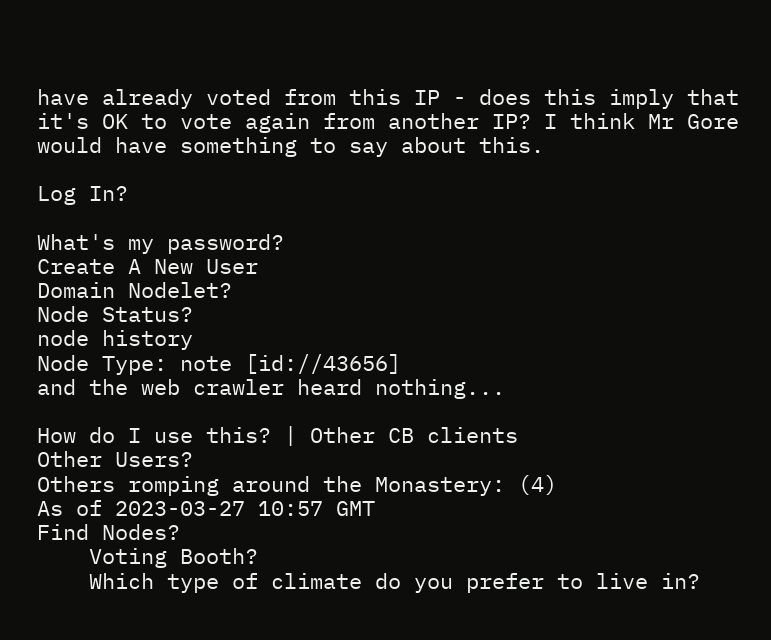have already voted from this IP - does this imply that it's OK to vote again from another IP? I think Mr Gore would have something to say about this.

Log In?

What's my password?
Create A New User
Domain Nodelet?
Node Status?
node history
Node Type: note [id://43656]
and the web crawler heard nothing...

How do I use this? | Other CB clients
Other Users?
Others romping around the Monastery: (4)
As of 2023-03-27 10:57 GMT
Find Nodes?
    Voting Booth?
    Which type of climate do you prefer to live in?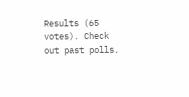Results (65 votes). Check out past polls.